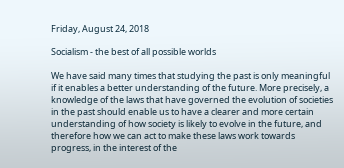Friday, August 24, 2018

Socialism - the best of all possible worlds

We have said many times that studying the past is only meaningful if it enables a better understanding of the future. More precisely, a knowledge of the laws that have governed the evolution of societies in the past should enable us to have a clearer and more certain understanding of how society is likely to evolve in the future, and therefore how we can act to make these laws work towards progress, in the interest of the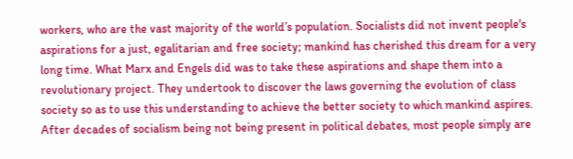workers, who are the vast majority of the world’s population. Socialists did not invent people's aspirations for a just, egalitarian and free society; mankind has cherished this dream for a very long time. What Marx and Engels did was to take these aspirations and shape them into a revolutionary project. They undertook to discover the laws governing the evolution of class society so as to use this understanding to achieve the better society to which mankind aspires.
After decades of socialism being not being present in political debates, most people simply are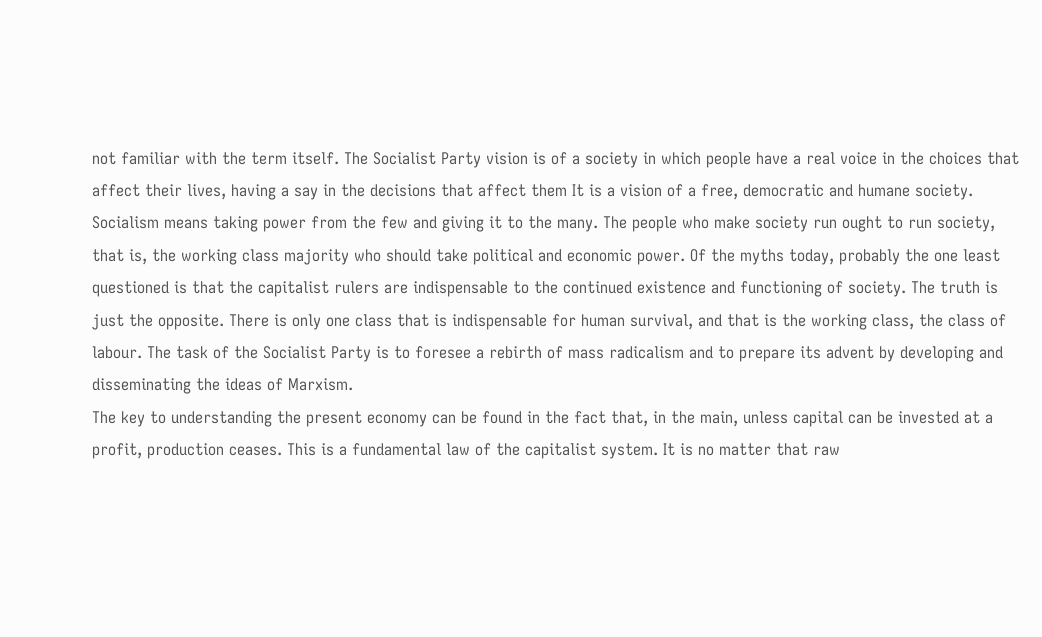not familiar with the term itself. The Socialist Party vision is of a society in which people have a real voice in the choices that affect their lives, having a say in the decisions that affect them It is a vision of a free, democratic and humane society. Socialism means taking power from the few and giving it to the many. The people who make society run ought to run society, that is, the working class majority who should take political and economic power. Of the myths today, probably the one least questioned is that the capitalist rulers are indispensable to the continued existence and functioning of society. The truth is just the opposite. There is only one class that is indispensable for human survival, and that is the working class, the class of labour. The task of the Socialist Party is to foresee a rebirth of mass radicalism and to prepare its advent by developing and disseminating the ideas of Marxism.
The key to understanding the present economy can be found in the fact that, in the main, unless capital can be invested at a profit, production ceases. This is a fundamental law of the capitalist system. It is no matter that raw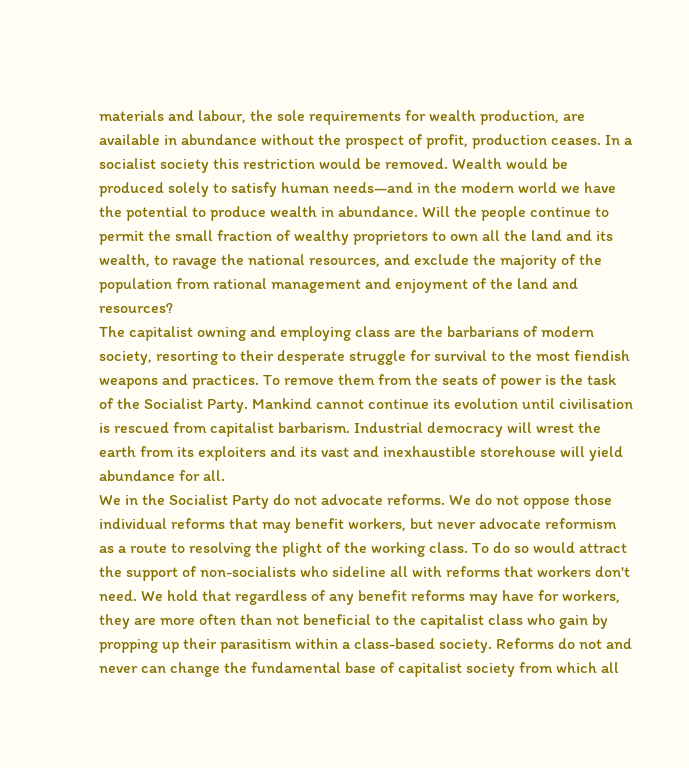materials and labour, the sole requirements for wealth production, are available in abundance without the prospect of profit, production ceases. In a socialist society this restriction would be removed. Wealth would be produced solely to satisfy human needs—and in the modern world we have the potential to produce wealth in abundance. Will the people continue to permit the small fraction of wealthy proprietors to own all the land and its wealth, to ravage the national resources, and exclude the majority of the population from rational management and enjoyment of the land and resources?
The capitalist owning and employing class are the barbarians of modern society, resorting to their desperate struggle for survival to the most fiendish weapons and practices. To remove them from the seats of power is the task of the Socialist Party. Mankind cannot continue its evolution until civilisation is rescued from capitalist barbarism. Industrial democracy will wrest the earth from its exploiters and its vast and inexhaustible storehouse will yield abundance for all.
We in the Socialist Party do not advocate reforms. We do not oppose those individual reforms that may benefit workers, but never advocate reformism as a route to resolving the plight of the working class. To do so would attract the support of non-socialists who sideline all with reforms that workers don't need. We hold that regardless of any benefit reforms may have for workers, they are more often than not beneficial to the capitalist class who gain by propping up their parasitism within a class-based society. Reforms do not and never can change the fundamental base of capitalist society from which all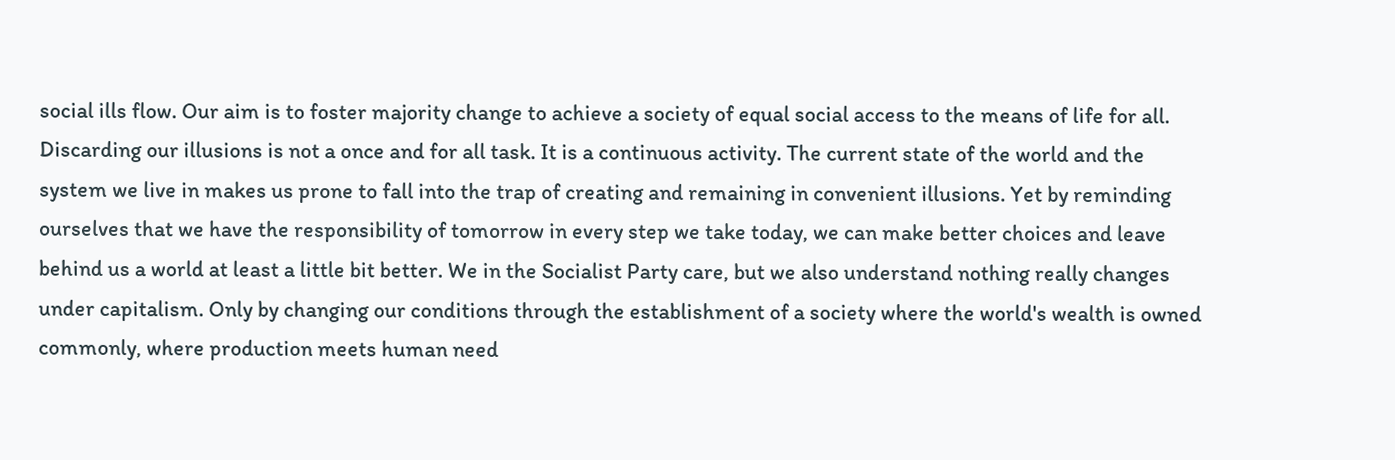social ills flow. Our aim is to foster majority change to achieve a society of equal social access to the means of life for all. Discarding our illusions is not a once and for all task. It is a continuous activity. The current state of the world and the system we live in makes us prone to fall into the trap of creating and remaining in convenient illusions. Yet by reminding ourselves that we have the responsibility of tomorrow in every step we take today, we can make better choices and leave behind us a world at least a little bit better. We in the Socialist Party care, but we also understand nothing really changes under capitalism. Only by changing our conditions through the establishment of a society where the world's wealth is owned commonly, where production meets human need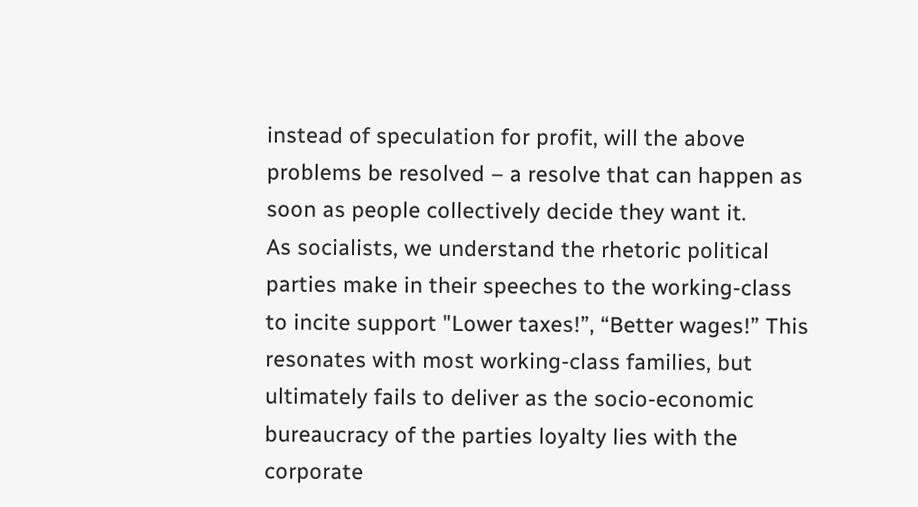instead of speculation for profit, will the above problems be resolved – a resolve that can happen as soon as people collectively decide they want it.
As socialists, we understand the rhetoric political parties make in their speeches to the working-class to incite support "Lower taxes!”, “Better wages!” This resonates with most working-class families, but ultimately fails to deliver as the socio-economic bureaucracy of the parties loyalty lies with the corporate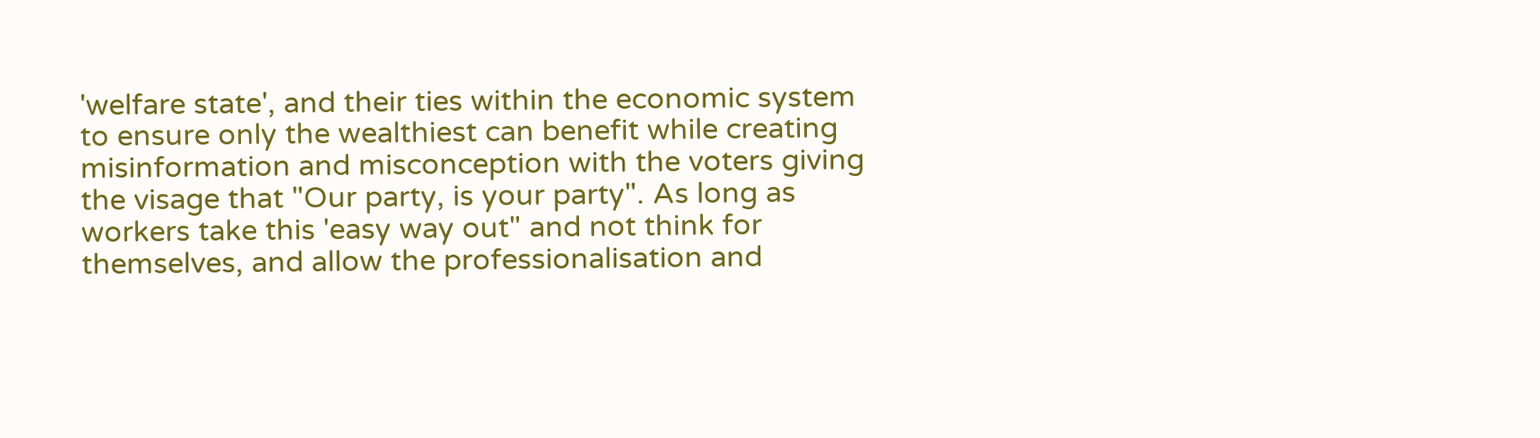'welfare state', and their ties within the economic system to ensure only the wealthiest can benefit while creating misinformation and misconception with the voters giving the visage that "Our party, is your party". As long as workers take this 'easy way out" and not think for themselves, and allow the professionalisation and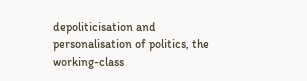depoliticisation and personalisation of politics, the working-class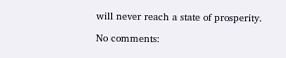will never reach a state of prosperity.

No comments: